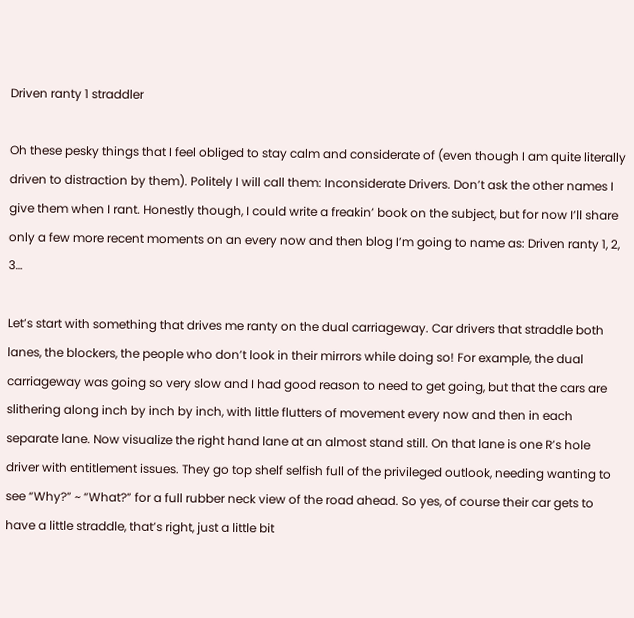Driven ranty 1 straddler

Oh these pesky things that I feel obliged to stay calm and considerate of (even though I am quite literally driven to distraction by them). Politely I will call them: Inconsiderate Drivers. Don’t ask the other names I give them when I rant. Honestly though, I could write a freakin’ book on the subject, but for now I’ll share only a few more recent moments on an every now and then blog I’m going to name as: Driven ranty 1, 2, 3…

Let’s start with something that drives me ranty on the dual carriageway. Car drivers that straddle both lanes, the blockers, the people who don’t look in their mirrors while doing so! For example, the dual carriageway was going so very slow and I had good reason to need to get going, but that the cars are slithering along inch by inch by inch, with little flutters of movement every now and then in each separate lane. Now visualize the right hand lane at an almost stand still. On that lane is one R’s hole driver with entitlement issues. They go top shelf selfish full of the privileged outlook, needing wanting to see “Why?” ~ “What?” for a full rubber neck view of the road ahead. So yes, of course their car gets to have a little straddle, that’s right, just a little bit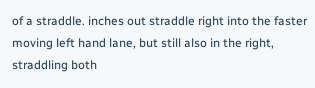of a straddle. inches out straddle right into the faster moving left hand lane, but still also in the right, straddling both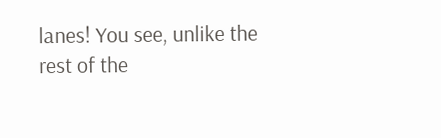lanes! You see, unlike the rest of the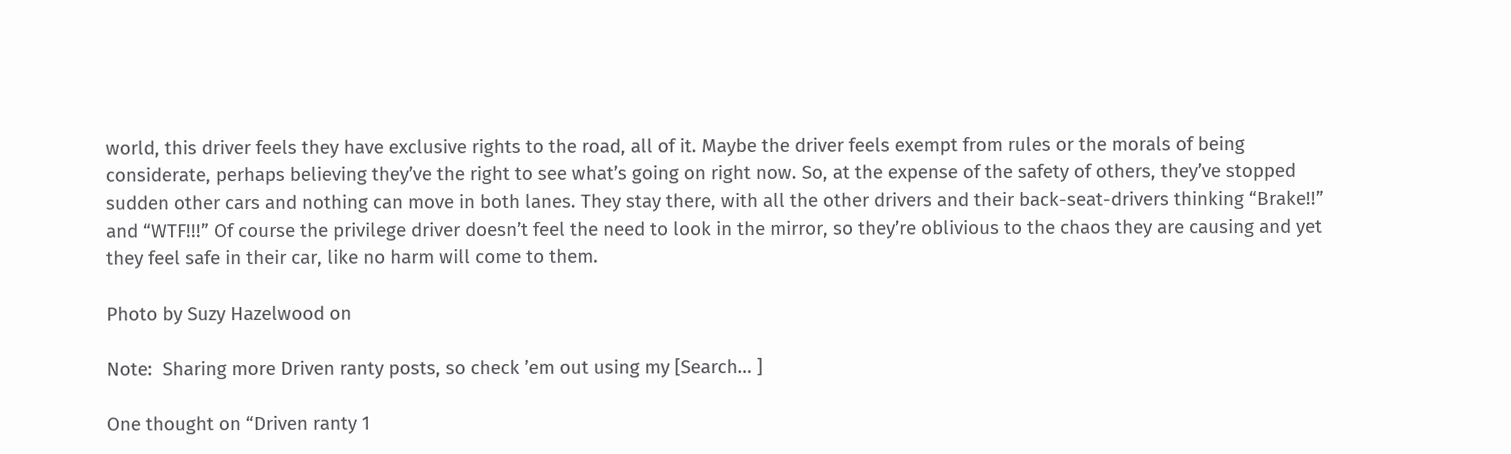world, this driver feels they have exclusive rights to the road, all of it. Maybe the driver feels exempt from rules or the morals of being considerate, perhaps believing they’ve the right to see what’s going on right now. So, at the expense of the safety of others, they’ve stopped sudden other cars and nothing can move in both lanes. They stay there, with all the other drivers and their back-seat-drivers thinking “Brake!!” and “WTF!!!” Of course the privilege driver doesn’t feel the need to look in the mirror, so they’re oblivious to the chaos they are causing and yet they feel safe in their car, like no harm will come to them.

Photo by Suzy Hazelwood on

Note:  Sharing more Driven ranty posts, so check ’em out using my [Search… ]

One thought on “Driven ranty 1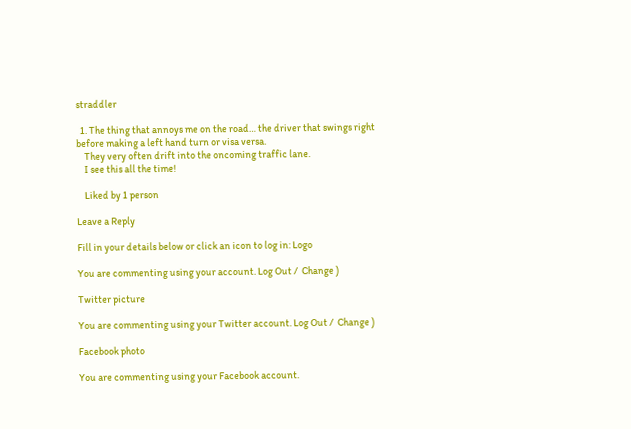straddler

  1. The thing that annoys me on the road… the driver that swings right before making a left hand turn or visa versa.
    They very often drift into the oncoming traffic lane.
    I see this all the time!

    Liked by 1 person

Leave a Reply

Fill in your details below or click an icon to log in: Logo

You are commenting using your account. Log Out /  Change )

Twitter picture

You are commenting using your Twitter account. Log Out /  Change )

Facebook photo

You are commenting using your Facebook account.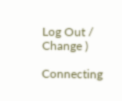Log Out /  Change )

Connecting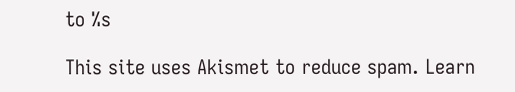to %s

This site uses Akismet to reduce spam. Learn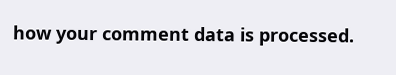how your comment data is processed.